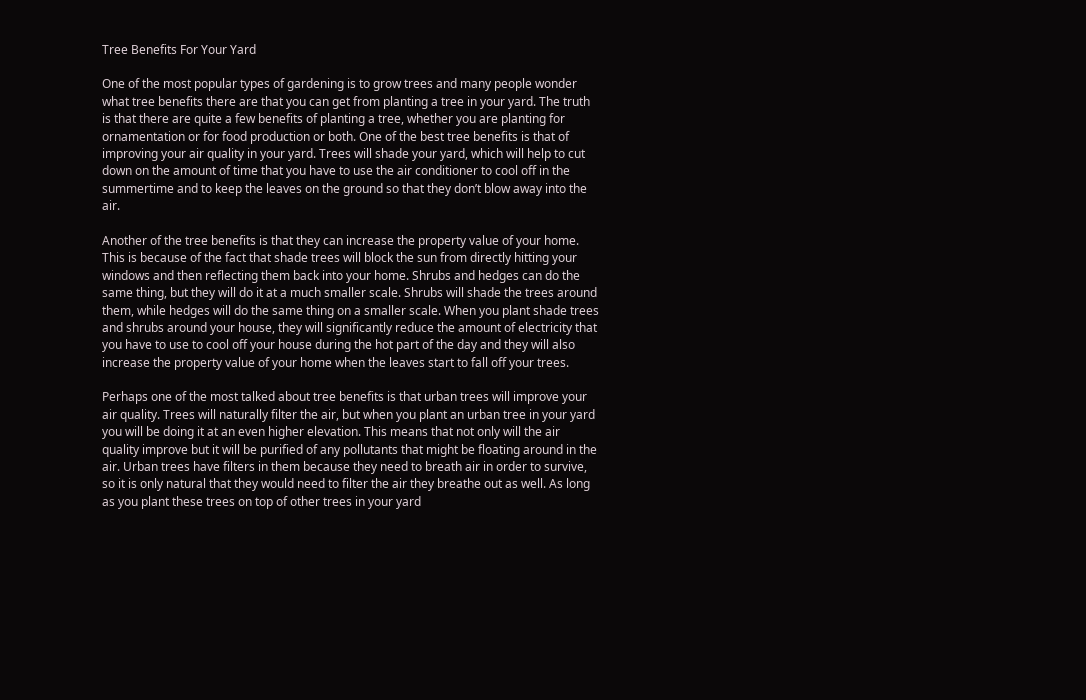Tree Benefits For Your Yard

One of the most popular types of gardening is to grow trees and many people wonder what tree benefits there are that you can get from planting a tree in your yard. The truth is that there are quite a few benefits of planting a tree, whether you are planting for ornamentation or for food production or both. One of the best tree benefits is that of improving your air quality in your yard. Trees will shade your yard, which will help to cut down on the amount of time that you have to use the air conditioner to cool off in the summertime and to keep the leaves on the ground so that they don’t blow away into the air.

Another of the tree benefits is that they can increase the property value of your home. This is because of the fact that shade trees will block the sun from directly hitting your windows and then reflecting them back into your home. Shrubs and hedges can do the same thing, but they will do it at a much smaller scale. Shrubs will shade the trees around them, while hedges will do the same thing on a smaller scale. When you plant shade trees and shrubs around your house, they will significantly reduce the amount of electricity that you have to use to cool off your house during the hot part of the day and they will also increase the property value of your home when the leaves start to fall off your trees.

Perhaps one of the most talked about tree benefits is that urban trees will improve your air quality. Trees will naturally filter the air, but when you plant an urban tree in your yard you will be doing it at an even higher elevation. This means that not only will the air quality improve but it will be purified of any pollutants that might be floating around in the air. Urban trees have filters in them because they need to breath air in order to survive, so it is only natural that they would need to filter the air they breathe out as well. As long as you plant these trees on top of other trees in your yard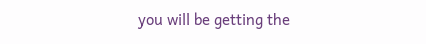you will be getting the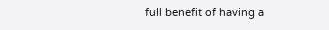full benefit of having a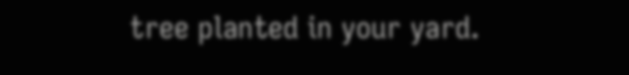tree planted in your yard.